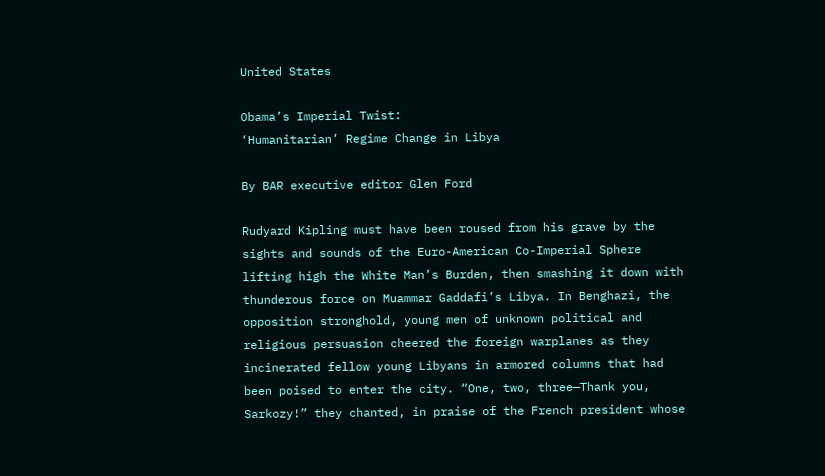United States

Obama’s Imperial Twist:
‘Humanitarian’ Regime Change in Libya

By BAR executive editor Glen Ford

Rudyard Kipling must have been roused from his grave by the sights and sounds of the Euro-American Co-Imperial Sphere lifting high the White Man’s Burden, then smashing it down with thunderous force on Muammar Gaddafi’s Libya. In Benghazi, the opposition stronghold, young men of unknown political and religious persuasion cheered the foreign warplanes as they incinerated fellow young Libyans in armored columns that had been poised to enter the city. “One, two, three—Thank you, Sarkozy!” they chanted, in praise of the French president whose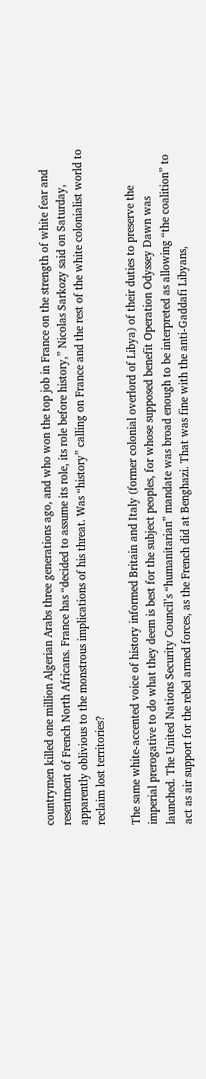countrymen killed one million Algerian Arabs three generations ago, and who won the top job in France on the strength of white fear and resentment of French North Africans. France has “decided to assume its role, its role before history,” Nicolas Sarkozy said on Saturday, apparently oblivious to the monstrous implications of his threat. Was “history” calling on France and the rest of the white colonialist world to reclaim lost territories?

The same white-accented voice of history informed Britain and Italy (former colonial overlord of Libya) of their duties to preserve the imperial prerogative to do what they deem is best for the subject peoples, for whose supposed benefit Operation Odyssey Dawn was launched. The United Nations Security Council’s “humanitarian” mandate was broad enough to be interpreted as allowing “the coalition” to act as air support for the rebel armed forces, as the French did at Benghazi. That was fine with the anti-Gaddafi Libyans,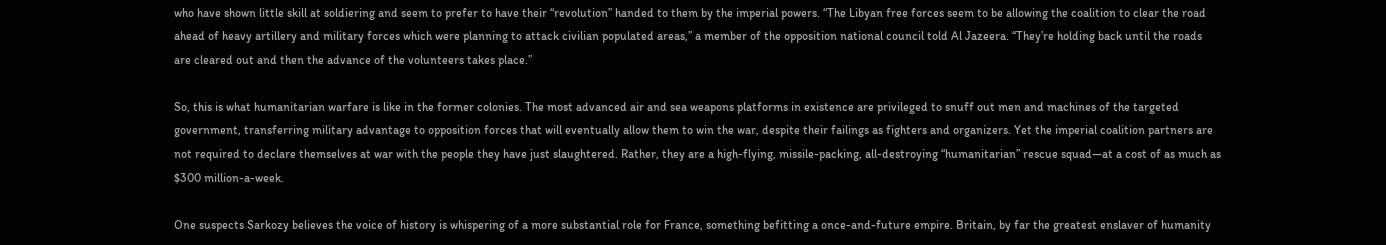who have shown little skill at soldiering and seem to prefer to have their “revolution” handed to them by the imperial powers. “The Libyan free forces seem to be allowing the coalition to clear the road ahead of heavy artillery and military forces which were planning to attack civilian populated areas,” a member of the opposition national council told Al Jazeera. “They’re holding back until the roads are cleared out and then the advance of the volunteers takes place.”

So, this is what humanitarian warfare is like in the former colonies. The most advanced air and sea weapons platforms in existence are privileged to snuff out men and machines of the targeted government, transferring military advantage to opposition forces that will eventually allow them to win the war, despite their failings as fighters and organizers. Yet the imperial coalition partners are not required to declare themselves at war with the people they have just slaughtered. Rather, they are a high-flying, missile-packing, all-destroying “humanitarian” rescue squad—at a cost of as much as $300 million-a-week.

One suspects Sarkozy believes the voice of history is whispering of a more substantial role for France, something befitting a once-and-future empire. Britain, by far the greatest enslaver of humanity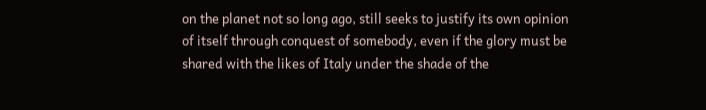on the planet not so long ago, still seeks to justify its own opinion of itself through conquest of somebody, even if the glory must be shared with the likes of Italy under the shade of the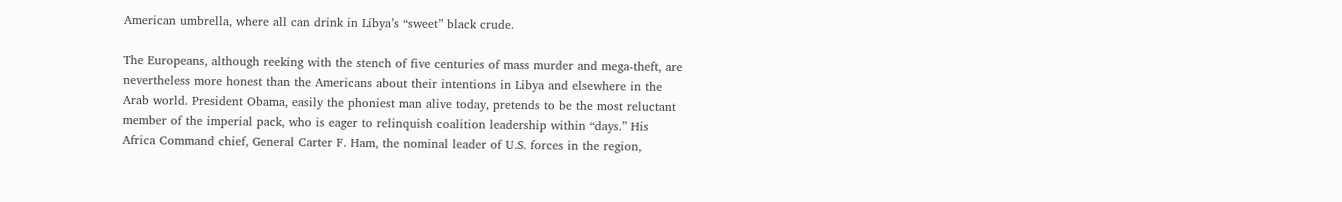American umbrella, where all can drink in Libya’s “sweet” black crude.

The Europeans, although reeking with the stench of five centuries of mass murder and mega-theft, are nevertheless more honest than the Americans about their intentions in Libya and elsewhere in the Arab world. President Obama, easily the phoniest man alive today, pretends to be the most reluctant member of the imperial pack, who is eager to relinquish coalition leadership within “days.” His Africa Command chief, General Carter F. Ham, the nominal leader of U.S. forces in the region,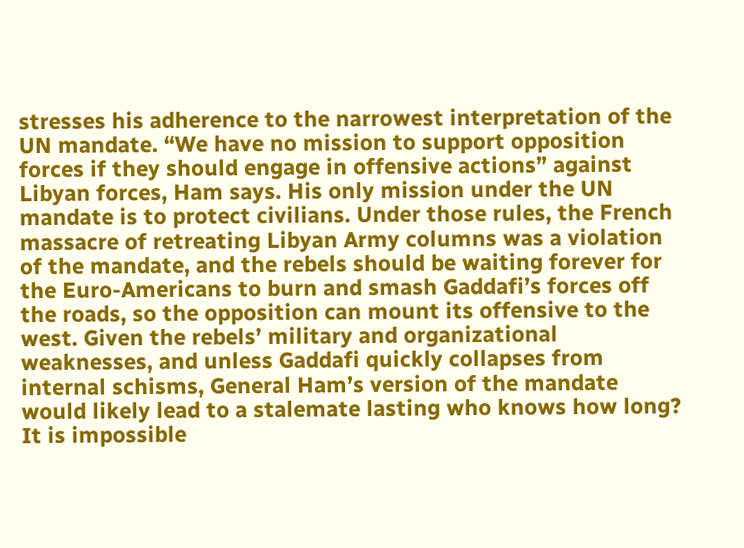stresses his adherence to the narrowest interpretation of the UN mandate. “We have no mission to support opposition forces if they should engage in offensive actions” against Libyan forces, Ham says. His only mission under the UN mandate is to protect civilians. Under those rules, the French massacre of retreating Libyan Army columns was a violation of the mandate, and the rebels should be waiting forever for the Euro-Americans to burn and smash Gaddafi’s forces off the roads, so the opposition can mount its offensive to the west. Given the rebels’ military and organizational weaknesses, and unless Gaddafi quickly collapses from internal schisms, General Ham’s version of the mandate would likely lead to a stalemate lasting who knows how long? It is impossible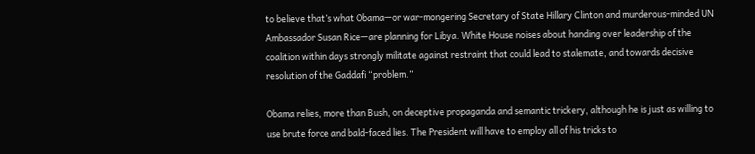to believe that’s what Obama—or war-mongering Secretary of State Hillary Clinton and murderous-minded UN Ambassador Susan Rice—are planning for Libya. White House noises about handing over leadership of the coalition within days strongly militate against restraint that could lead to stalemate, and towards decisive resolution of the Gaddafi “problem.”

Obama relies, more than Bush, on deceptive propaganda and semantic trickery, although he is just as willing to use brute force and bald-faced lies. The President will have to employ all of his tricks to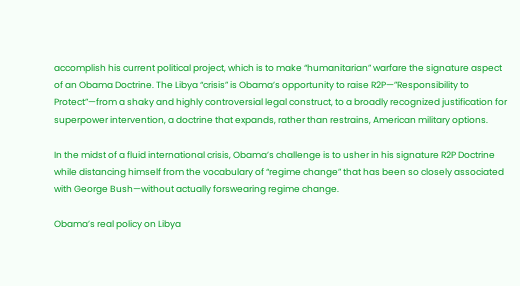accomplish his current political project, which is to make “humanitarian” warfare the signature aspect of an Obama Doctrine. The Libya “crisis” is Obama’s opportunity to raise R2P—”Responsibility to Protect”—from a shaky and highly controversial legal construct, to a broadly recognized justification for superpower intervention, a doctrine that expands, rather than restrains, American military options.

In the midst of a fluid international crisis, Obama’s challenge is to usher in his signature R2P Doctrine while distancing himself from the vocabulary of “regime change” that has been so closely associated with George Bush—without actually forswearing regime change.

Obama’s real policy on Libya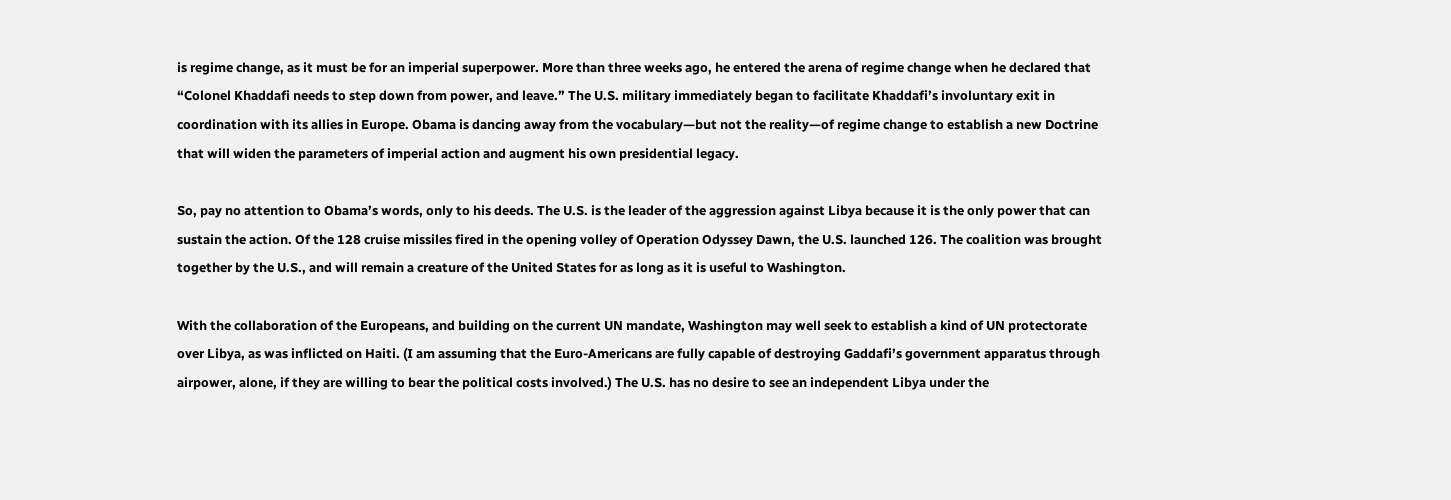is regime change, as it must be for an imperial superpower. More than three weeks ago, he entered the arena of regime change when he declared that “Colonel Khaddafi needs to step down from power, and leave.” The U.S. military immediately began to facilitate Khaddafi’s involuntary exit in coordination with its allies in Europe. Obama is dancing away from the vocabulary—but not the reality—of regime change to establish a new Doctrine that will widen the parameters of imperial action and augment his own presidential legacy.

So, pay no attention to Obama’s words, only to his deeds. The U.S. is the leader of the aggression against Libya because it is the only power that can sustain the action. Of the 128 cruise missiles fired in the opening volley of Operation Odyssey Dawn, the U.S. launched 126. The coalition was brought together by the U.S., and will remain a creature of the United States for as long as it is useful to Washington.

With the collaboration of the Europeans, and building on the current UN mandate, Washington may well seek to establish a kind of UN protectorate over Libya, as was inflicted on Haiti. (I am assuming that the Euro-Americans are fully capable of destroying Gaddafi’s government apparatus through airpower, alone, if they are willing to bear the political costs involved.) The U.S. has no desire to see an independent Libya under the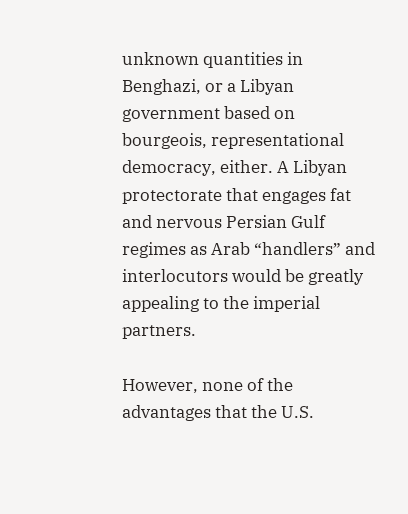unknown quantities in Benghazi, or a Libyan government based on bourgeois, representational democracy, either. A Libyan protectorate that engages fat and nervous Persian Gulf regimes as Arab “handlers” and interlocutors would be greatly appealing to the imperial partners.

However, none of the advantages that the U.S.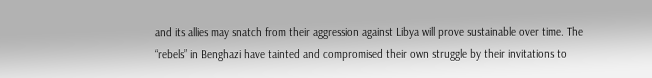and its allies may snatch from their aggression against Libya will prove sustainable over time. The “rebels” in Benghazi have tainted and compromised their own struggle by their invitations to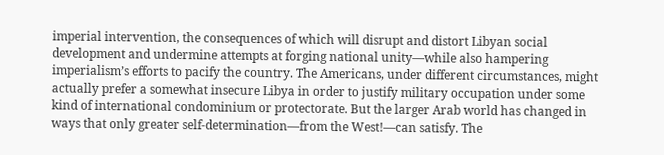imperial intervention, the consequences of which will disrupt and distort Libyan social development and undermine attempts at forging national unity—while also hampering imperialism’s efforts to pacify the country. The Americans, under different circumstances, might actually prefer a somewhat insecure Libya in order to justify military occupation under some kind of international condominium or protectorate. But the larger Arab world has changed in ways that only greater self-determination—from the West!—can satisfy. The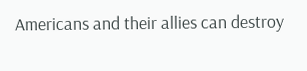Americans and their allies can destroy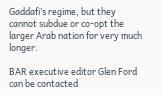Gaddafi’s regime, but they cannot subdue or co-opt the larger Arab nation for very much longer.

BAR executive editor Glen Ford can be contacted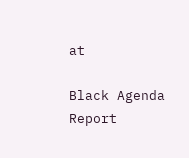at

Black Agenda Report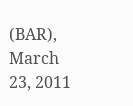(BAR), March 23, 2011